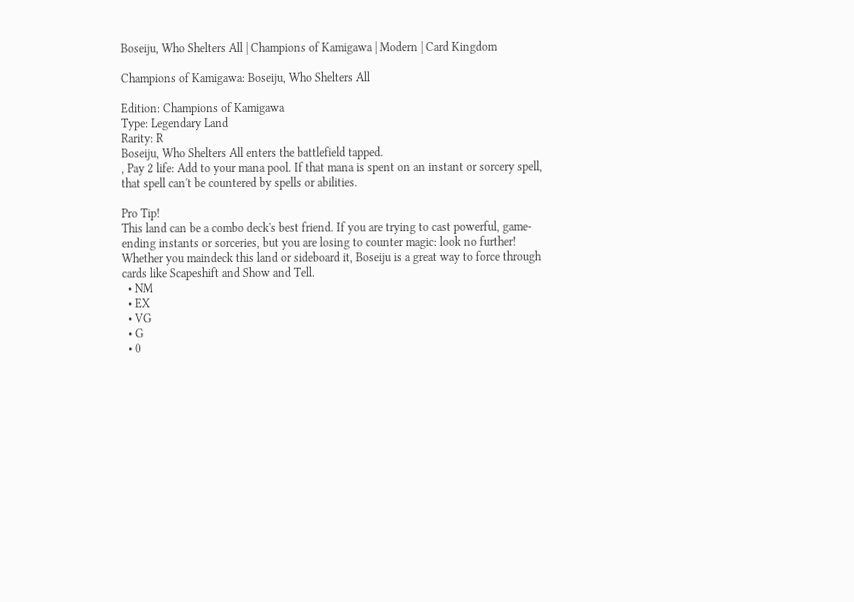Boseiju, Who Shelters All | Champions of Kamigawa | Modern | Card Kingdom

Champions of Kamigawa: Boseiju, Who Shelters All

Edition: Champions of Kamigawa
Type: Legendary Land
Rarity: R
Boseiju, Who Shelters All enters the battlefield tapped.
, Pay 2 life: Add to your mana pool. If that mana is spent on an instant or sorcery spell, that spell can't be countered by spells or abilities.

Pro Tip!
This land can be a combo deck's best friend. If you are trying to cast powerful, game-ending instants or sorceries, but you are losing to counter magic: look no further! Whether you maindeck this land or sideboard it, Boseiju is a great way to force through cards like Scapeshift and Show and Tell.
  • NM
  • EX
  • VG
  • G
  • 0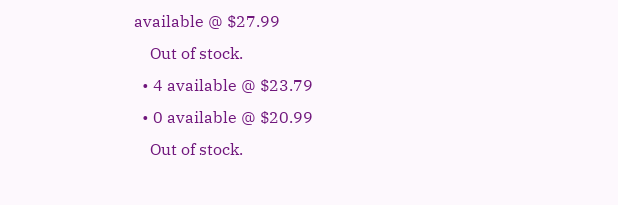available @ $27.99
    Out of stock.
  • 4 available @ $23.79
  • 0 available @ $20.99
    Out of stock.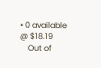• 0 available @ $18.19
    Out of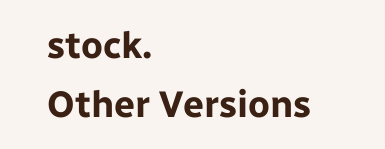stock.
Other Versions